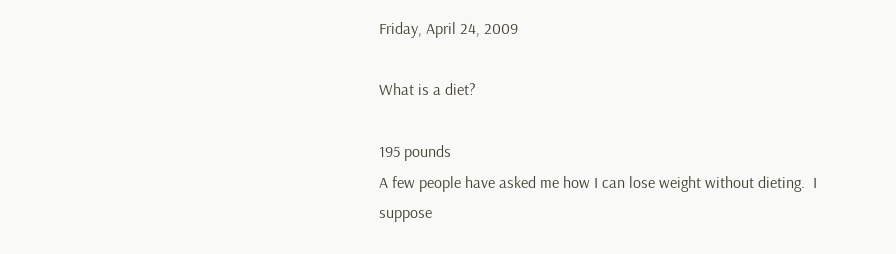Friday, April 24, 2009

What is a diet?

195 pounds
A few people have asked me how I can lose weight without dieting.  I suppose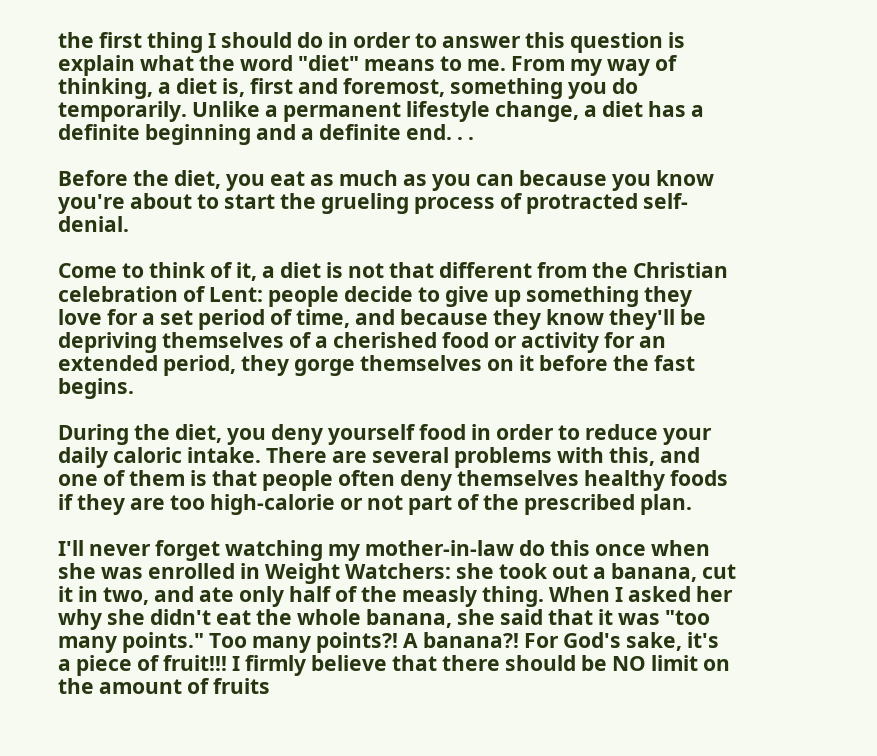the first thing I should do in order to answer this question is explain what the word "diet" means to me. From my way of thinking, a diet is, first and foremost, something you do temporarily. Unlike a permanent lifestyle change, a diet has a definite beginning and a definite end. . .

Before the diet, you eat as much as you can because you know you're about to start the grueling process of protracted self-denial.

Come to think of it, a diet is not that different from the Christian celebration of Lent: people decide to give up something they love for a set period of time, and because they know they'll be depriving themselves of a cherished food or activity for an extended period, they gorge themselves on it before the fast begins.

During the diet, you deny yourself food in order to reduce your daily caloric intake. There are several problems with this, and one of them is that people often deny themselves healthy foods if they are too high-calorie or not part of the prescribed plan.

I'll never forget watching my mother-in-law do this once when she was enrolled in Weight Watchers: she took out a banana, cut it in two, and ate only half of the measly thing. When I asked her why she didn't eat the whole banana, she said that it was "too many points." Too many points?! A banana?! For God's sake, it's a piece of fruit!!! I firmly believe that there should be NO limit on the amount of fruits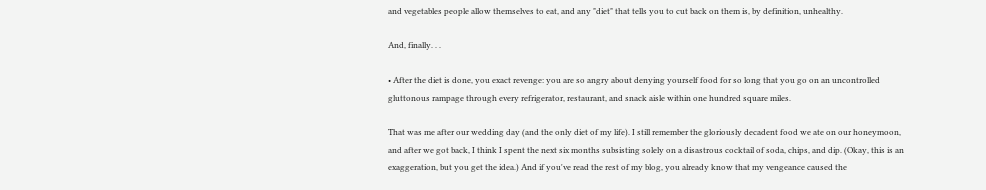and vegetables people allow themselves to eat, and any "diet" that tells you to cut back on them is, by definition, unhealthy.

And, finally. . .

• After the diet is done, you exact revenge: you are so angry about denying yourself food for so long that you go on an uncontrolled gluttonous rampage through every refrigerator, restaurant, and snack aisle within one hundred square miles.

That was me after our wedding day (and the only diet of my life). I still remember the gloriously decadent food we ate on our honeymoon, and after we got back, I think I spent the next six months subsisting solely on a disastrous cocktail of soda, chips, and dip. (Okay, this is an exaggeration, but you get the idea.) And if you've read the rest of my blog, you already know that my vengeance caused the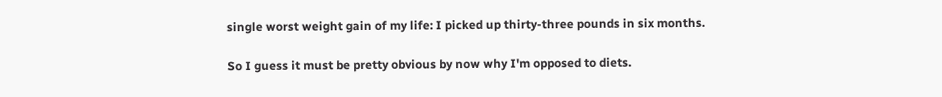single worst weight gain of my life: I picked up thirty-three pounds in six months.

So I guess it must be pretty obvious by now why I'm opposed to diets.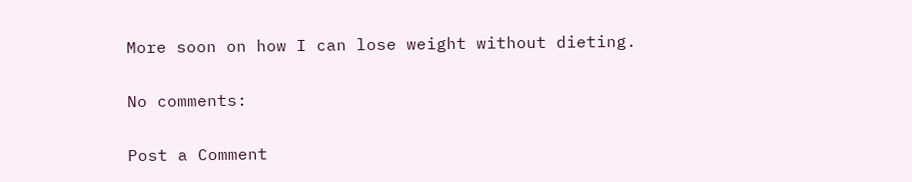More soon on how I can lose weight without dieting.

No comments:

Post a Comment